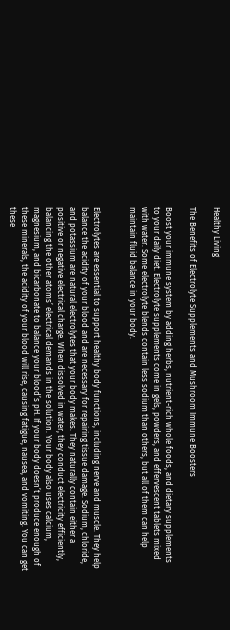Healthy Living

The Benefits of Electrolyte Supplements and Mushroom Immune Boosters

Boost your immune system by adding herbs, nutrient-rich whole foods, and dietary supplements to your daily diet. Electrolyte supplements come in gels, powders, and effervescent tablets mixed with water. Some electrolyte blends contain less sodium than others, but all of them can help maintain fluid balance in your body.


Electrolytes are essential to support healthy body functions, including nerve and muscle. They help balance the acidity of your blood and are necessary for repairing tissue damage. Sodium, chloride, and potassium are natural electrolytes that your body makes. They naturally contain either a positive or negative electrical charge. When dissolved in water, they conduct electricity efficiently, balancing the other atoms’ electrical demands in the solution. Your body also uses calcium, magnesium, and bicarbonate to balance your blood’s pH. If your body doesn’t produce enough of these minerals, the acidity of your blood will rise, causing fatigue, nausea, and vomiting. You can get these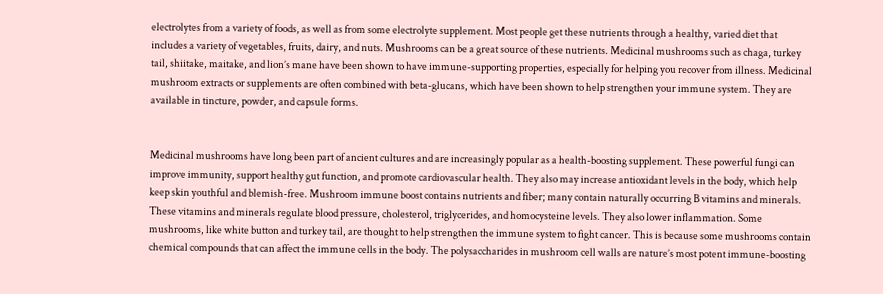electrolytes from a variety of foods, as well as from some electrolyte supplement. Most people get these nutrients through a healthy, varied diet that includes a variety of vegetables, fruits, dairy, and nuts. Mushrooms can be a great source of these nutrients. Medicinal mushrooms such as chaga, turkey tail, shiitake, maitake, and lion’s mane have been shown to have immune-supporting properties, especially for helping you recover from illness. Medicinal mushroom extracts or supplements are often combined with beta-glucans, which have been shown to help strengthen your immune system. They are available in tincture, powder, and capsule forms.


Medicinal mushrooms have long been part of ancient cultures and are increasingly popular as a health-boosting supplement. These powerful fungi can improve immunity, support healthy gut function, and promote cardiovascular health. They also may increase antioxidant levels in the body, which help keep skin youthful and blemish-free. Mushroom immune boost contains nutrients and fiber; many contain naturally occurring B vitamins and minerals. These vitamins and minerals regulate blood pressure, cholesterol, triglycerides, and homocysteine levels. They also lower inflammation. Some mushrooms, like white button and turkey tail, are thought to help strengthen the immune system to fight cancer. This is because some mushrooms contain chemical compounds that can affect the immune cells in the body. The polysaccharides in mushroom cell walls are nature’s most potent immune-boosting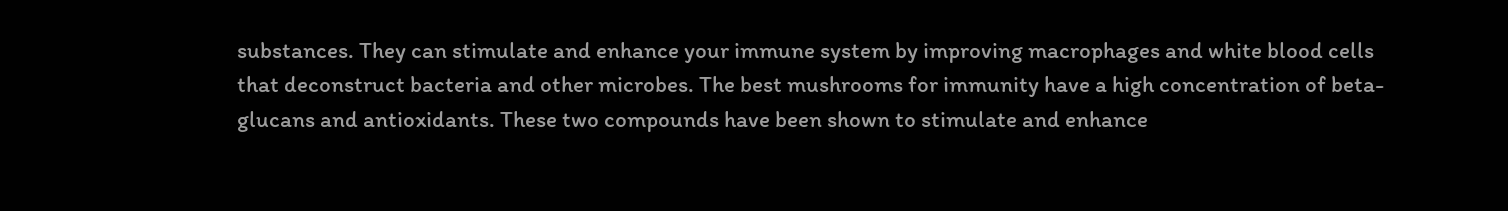substances. They can stimulate and enhance your immune system by improving macrophages and white blood cells that deconstruct bacteria and other microbes. The best mushrooms for immunity have a high concentration of beta-glucans and antioxidants. These two compounds have been shown to stimulate and enhance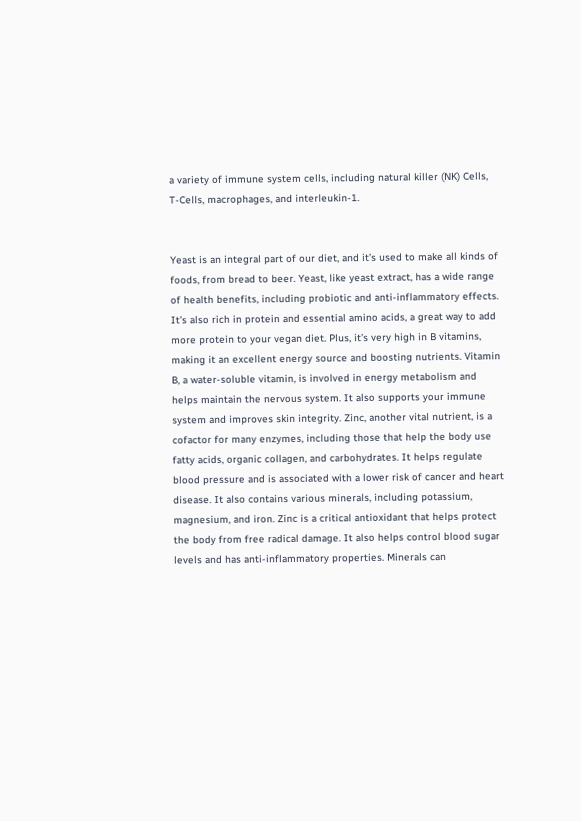a variety of immune system cells, including natural killer (NK) Cells, T-Cells, macrophages, and interleukin-1.


Yeast is an integral part of our diet, and it’s used to make all kinds of foods, from bread to beer. Yeast, like yeast extract, has a wide range of health benefits, including probiotic and anti-inflammatory effects. It’s also rich in protein and essential amino acids, a great way to add more protein to your vegan diet. Plus, it’s very high in B vitamins, making it an excellent energy source and boosting nutrients. Vitamin B, a water-soluble vitamin, is involved in energy metabolism and helps maintain the nervous system. It also supports your immune system and improves skin integrity. Zinc, another vital nutrient, is a cofactor for many enzymes, including those that help the body use fatty acids, organic collagen, and carbohydrates. It helps regulate blood pressure and is associated with a lower risk of cancer and heart disease. It also contains various minerals, including potassium, magnesium, and iron. Zinc is a critical antioxidant that helps protect the body from free radical damage. It also helps control blood sugar levels and has anti-inflammatory properties. Minerals can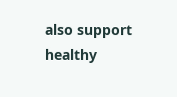also support healthy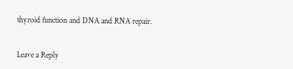thyroid function and DNA and RNA repair.


Leave a Reply